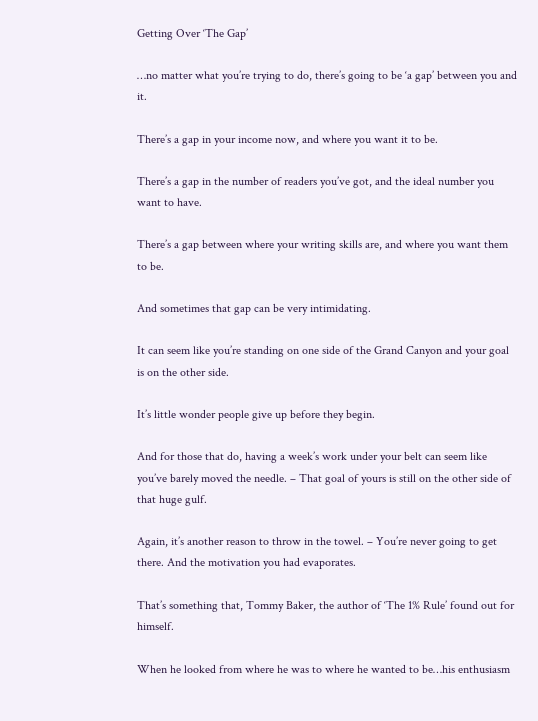Getting Over ‘The Gap’

…no matter what you’re trying to do, there’s going to be ‘a gap’ between you and it.

There’s a gap in your income now, and where you want it to be.

There’s a gap in the number of readers you’ve got, and the ideal number you want to have.

There’s a gap between where your writing skills are, and where you want them to be.

And sometimes that gap can be very intimidating.

It can seem like you’re standing on one side of the Grand Canyon and your goal is on the other side.

It’s little wonder people give up before they begin.

And for those that do, having a week’s work under your belt can seem like you’ve barely moved the needle. – That goal of yours is still on the other side of that huge gulf.

Again, it’s another reason to throw in the towel. – You’re never going to get there. And the motivation you had evaporates.

That’s something that, Tommy Baker, the author of ‘The 1% Rule’ found out for himself.

When he looked from where he was to where he wanted to be…his enthusiasm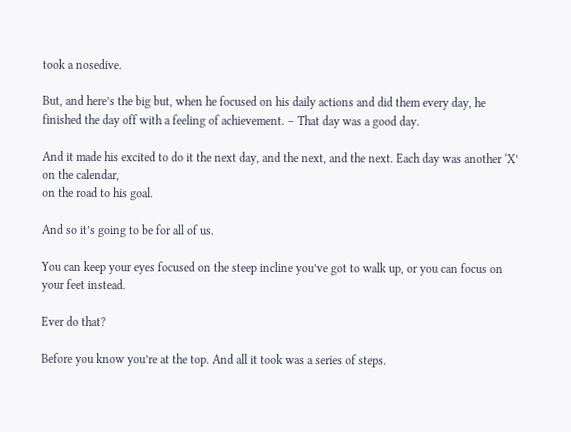took a nosedive.

But, and here’s the big but, when he focused on his daily actions and did them every day, he finished the day off with a feeling of achievement. – That day was a good day.

And it made his excited to do it the next day, and the next, and the next. Each day was another ‘X’ on the calendar,
on the road to his goal.

And so it’s going to be for all of us.

You can keep your eyes focused on the steep incline you’ve got to walk up, or you can focus on your feet instead.

Ever do that?

Before you know you’re at the top. And all it took was a series of steps.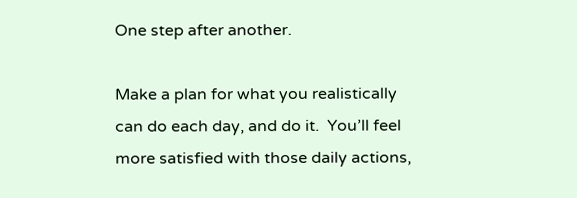One step after another.

Make a plan for what you realistically can do each day, and do it.  You’ll feel more satisfied with those daily actions,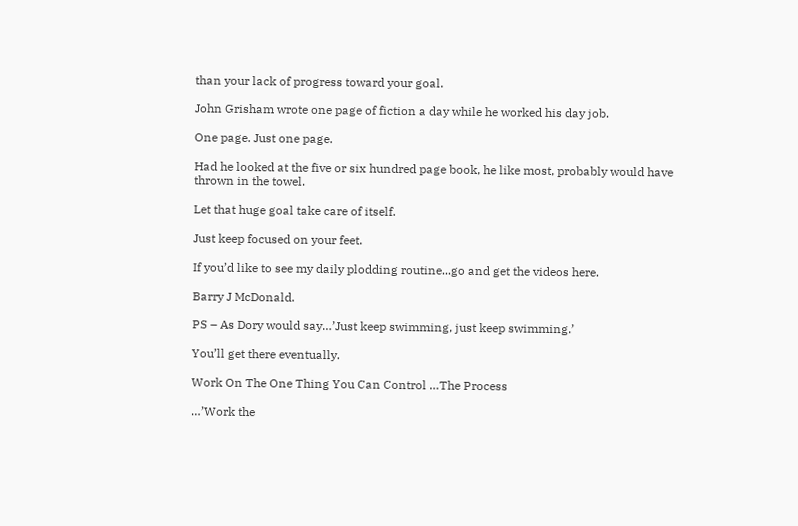than your lack of progress toward your goal.

John Grisham wrote one page of fiction a day while he worked his day job.

One page. Just one page.

Had he looked at the five or six hundred page book, he like most, probably would have thrown in the towel.

Let that huge goal take care of itself.

Just keep focused on your feet.

If you’d like to see my daily plodding routine...go and get the videos here.

Barry J McDonald.

PS – As Dory would say…’Just keep swimming, just keep swimming.’

You’ll get there eventually.

Work On The One Thing You Can Control …The Process

…’Work the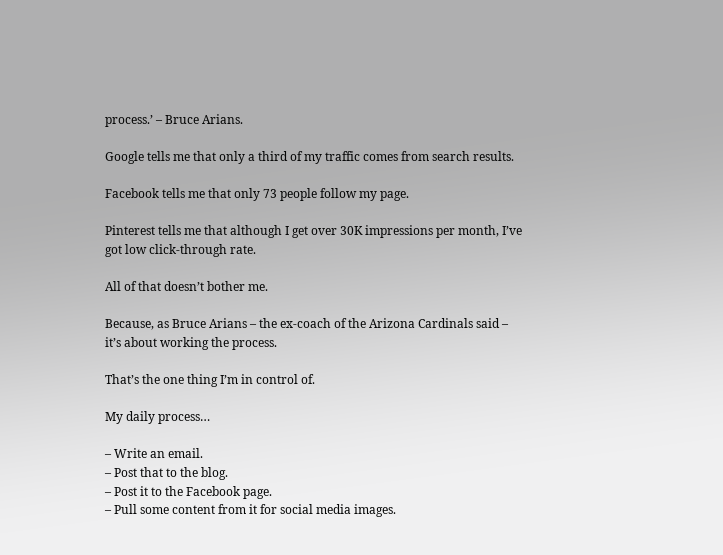process.’ – Bruce Arians.

Google tells me that only a third of my traffic comes from search results.

Facebook tells me that only 73 people follow my page.

Pinterest tells me that although I get over 30K impressions per month, I’ve got low click-through rate.

All of that doesn’t bother me.

Because, as Bruce Arians – the ex-coach of the Arizona Cardinals said – it’s about working the process.

That’s the one thing I’m in control of.

My daily process…

– Write an email.
– Post that to the blog.
– Post it to the Facebook page.
– Pull some content from it for social media images.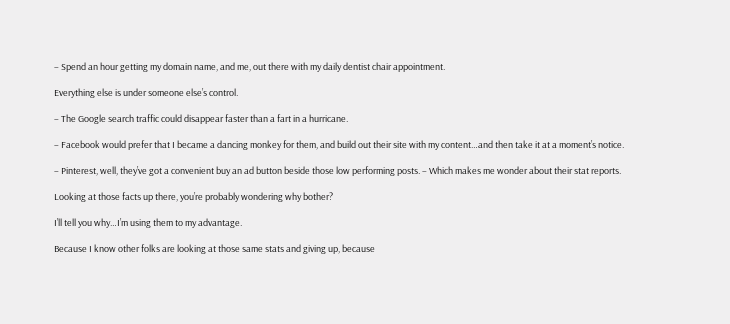– Spend an hour getting my domain name, and me, out there with my daily dentist chair appointment.

Everything else is under someone else’s control.

– The Google search traffic could disappear faster than a fart in a hurricane.

– Facebook would prefer that I became a dancing monkey for them, and build out their site with my content…and then take it at a moment’s notice.

– Pinterest, well, they’ve got a convenient buy an ad button beside those low performing posts. – Which makes me wonder about their stat reports.

Looking at those facts up there, you’re probably wondering why bother?

I’ll tell you why…I’m using them to my advantage.

Because I know other folks are looking at those same stats and giving up, because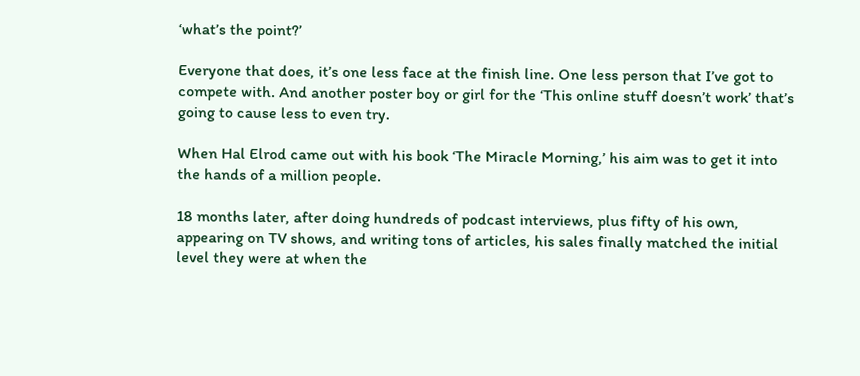‘what’s the point?’

Everyone that does, it’s one less face at the finish line. One less person that I’ve got to compete with. And another poster boy or girl for the ‘This online stuff doesn’t work’ that’s going to cause less to even try.

When Hal Elrod came out with his book ‘The Miracle Morning,’ his aim was to get it into the hands of a million people.

18 months later, after doing hundreds of podcast interviews, plus fifty of his own, appearing on TV shows, and writing tons of articles, his sales finally matched the initial level they were at when the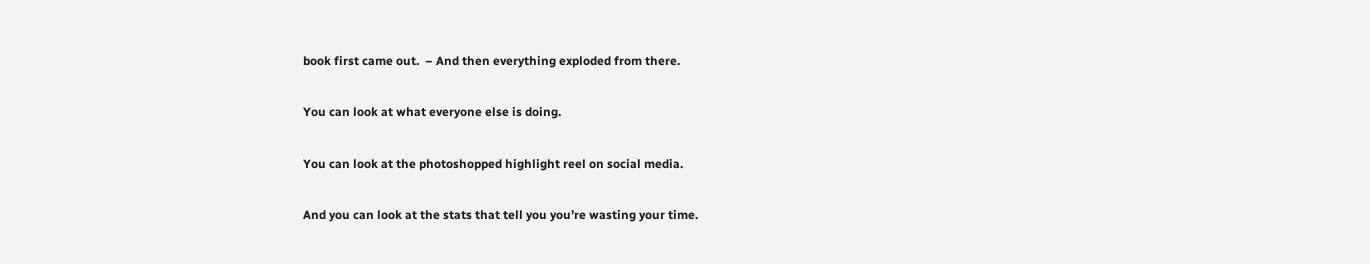book first came out.  – And then everything exploded from there.

You can look at what everyone else is doing.

You can look at the photoshopped highlight reel on social media.

And you can look at the stats that tell you you’re wasting your time.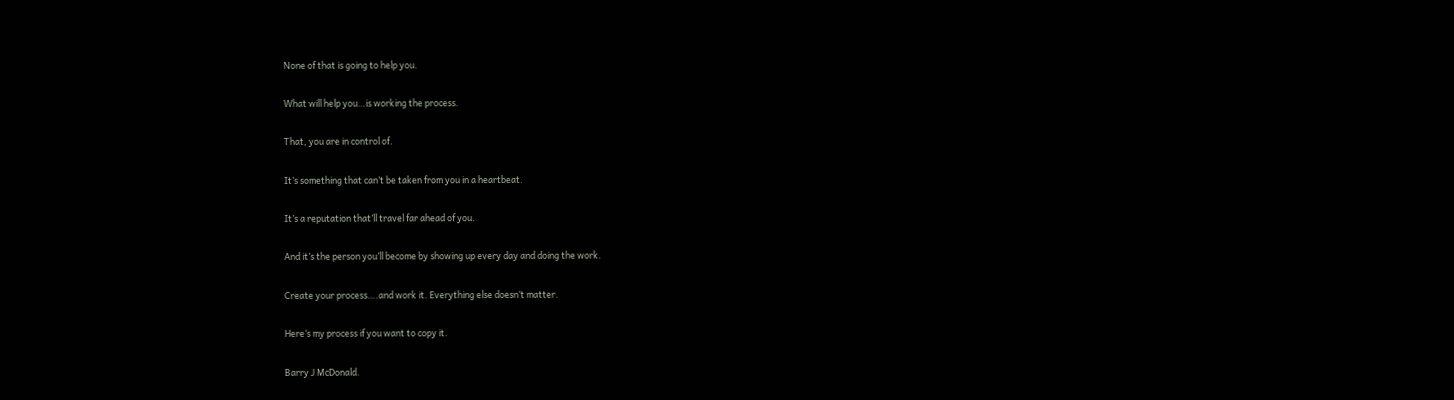None of that is going to help you.

What will help you…is working the process.

That, you are in control of.

It’s something that can’t be taken from you in a heartbeat.

It’s a reputation that’ll travel far ahead of you.

And it’s the person you’ll become by showing up every day and doing the work.

Create your process….and work it. Everything else doesn’t matter.

Here’s my process if you want to copy it.

Barry J McDonald.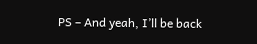PS – And yeah, I’ll be back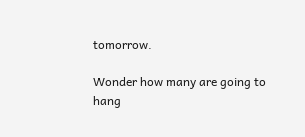tomorrow.

Wonder how many are going to hang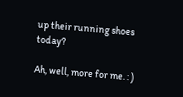up their running shoes today?

Ah, well, more for me. : )